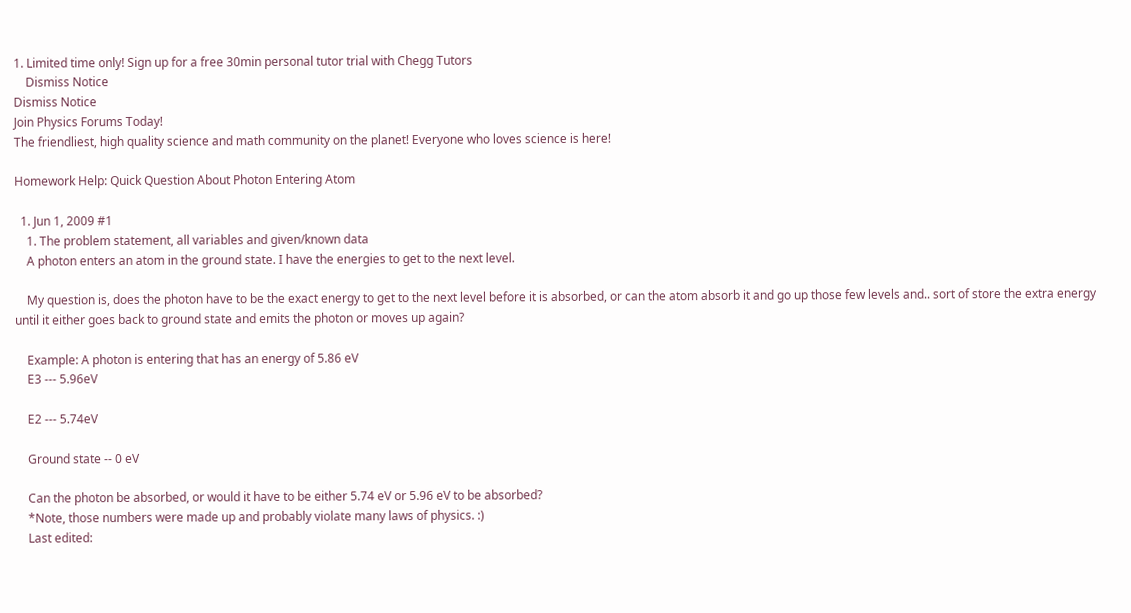1. Limited time only! Sign up for a free 30min personal tutor trial with Chegg Tutors
    Dismiss Notice
Dismiss Notice
Join Physics Forums Today!
The friendliest, high quality science and math community on the planet! Everyone who loves science is here!

Homework Help: Quick Question About Photon Entering Atom

  1. Jun 1, 2009 #1
    1. The problem statement, all variables and given/known data
    A photon enters an atom in the ground state. I have the energies to get to the next level.

    My question is, does the photon have to be the exact energy to get to the next level before it is absorbed, or can the atom absorb it and go up those few levels and.. sort of store the extra energy until it either goes back to ground state and emits the photon or moves up again?

    Example: A photon is entering that has an energy of 5.86 eV
    E3 --- 5.96eV

    E2 --- 5.74eV

    Ground state -- 0 eV

    Can the photon be absorbed, or would it have to be either 5.74 eV or 5.96 eV to be absorbed?
    *Note, those numbers were made up and probably violate many laws of physics. :)
    Last edited: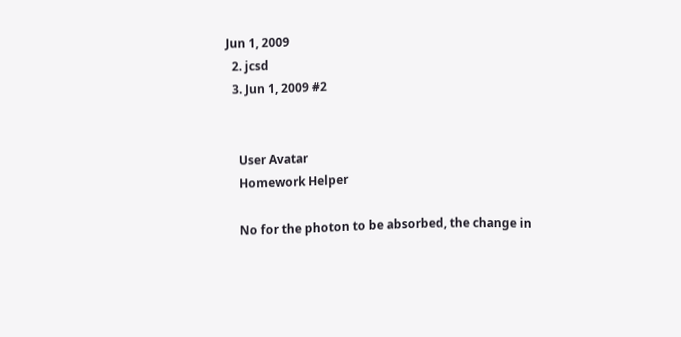Jun 1, 2009
  2. jcsd
  3. Jun 1, 2009 #2


    User Avatar
    Homework Helper

    No for the photon to be absorbed, the change in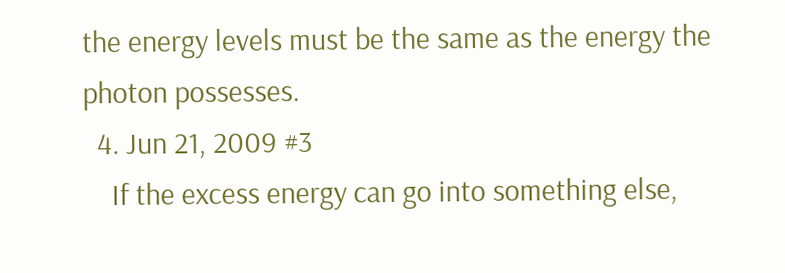the energy levels must be the same as the energy the photon possesses.
  4. Jun 21, 2009 #3
    If the excess energy can go into something else,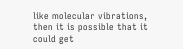like molecular vibrations, then it is possible that it could get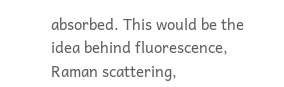absorbed. This would be the idea behind fluorescence, Raman scattering,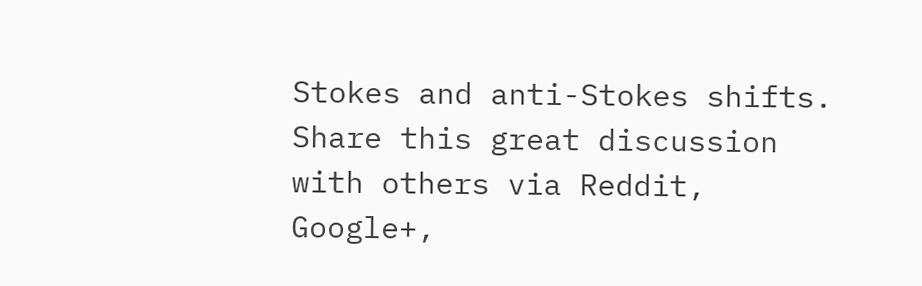Stokes and anti-Stokes shifts.
Share this great discussion with others via Reddit, Google+,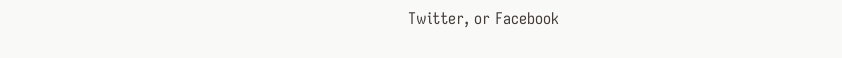Twitter, or Facebook